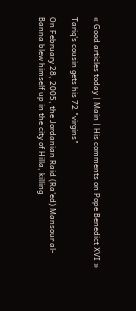« Good articles today | Main | His comments on Pope Benedict XVI »

Tariq's cousin gets his 72 "virgins"

On February 28, 2005, the Jordanian Raid (Ra'ed) Mansour al-Banna blew himself up in the city of Hilla, killing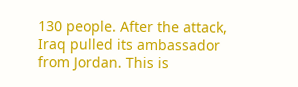130 people. After the attack, Iraq pulled its ambassador from Jordan. This is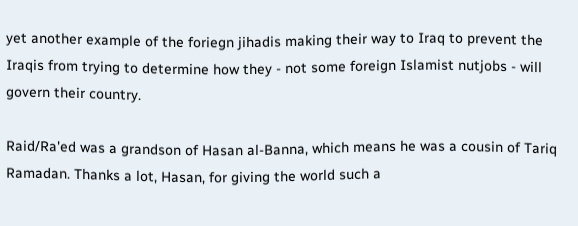yet another example of the foriegn jihadis making their way to Iraq to prevent the Iraqis from trying to determine how they - not some foreign Islamist nutjobs - will govern their country.

Raid/Ra'ed was a grandson of Hasan al-Banna, which means he was a cousin of Tariq Ramadan. Thanks a lot, Hasan, for giving the world such a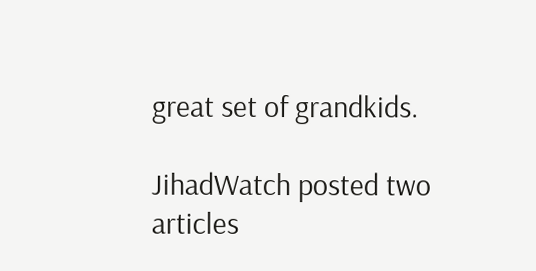great set of grandkids.

JihadWatch posted two articles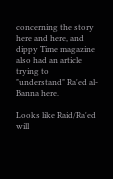concerning the story here and here, and dippy Time magazine also had an article trying to "understand" Ra'ed al-Banna here.

Looks like Raid/Ra'ed will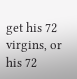get his 72 virgins, or his 72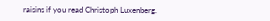raisins if you read Christoph Luxenberg.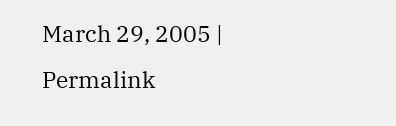March 29, 2005 | Permalink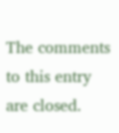The comments to this entry are closed.